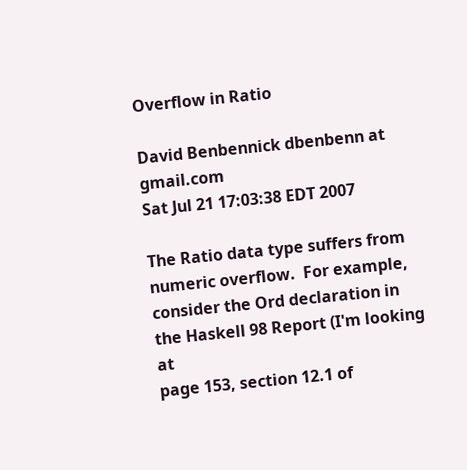Overflow in Ratio

David Benbennick dbenbenn at gmail.com
Sat Jul 21 17:03:38 EDT 2007

The Ratio data type suffers from numeric overflow.  For example,
consider the Ord declaration in the Haskell 98 Report (I'm looking at
page 153, section 12.1 of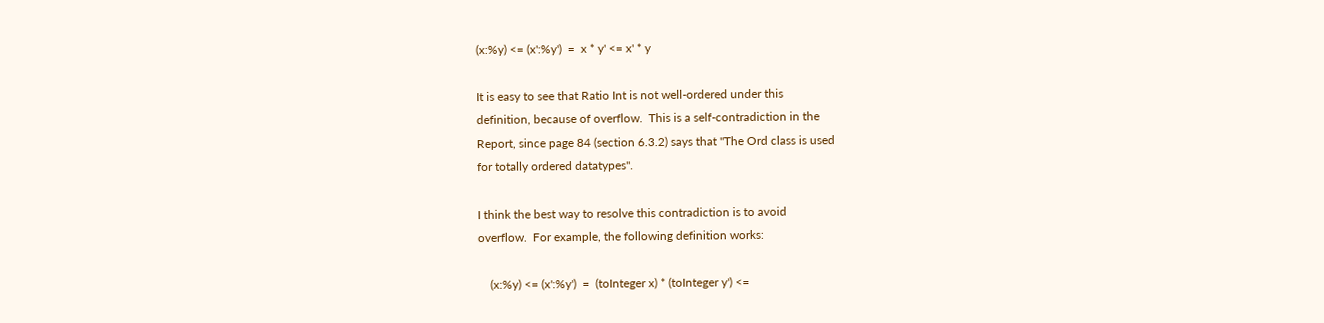(x:%y) <= (x':%y')  =  x * y' <= x' * y

It is easy to see that Ratio Int is not well-ordered under this
definition, because of overflow.  This is a self-contradiction in the
Report, since page 84 (section 6.3.2) says that "The Ord class is used
for totally ordered datatypes".

I think the best way to resolve this contradiction is to avoid
overflow.  For example, the following definition works:

    (x:%y) <= (x':%y')  =  (toInteger x) * (toInteger y') <=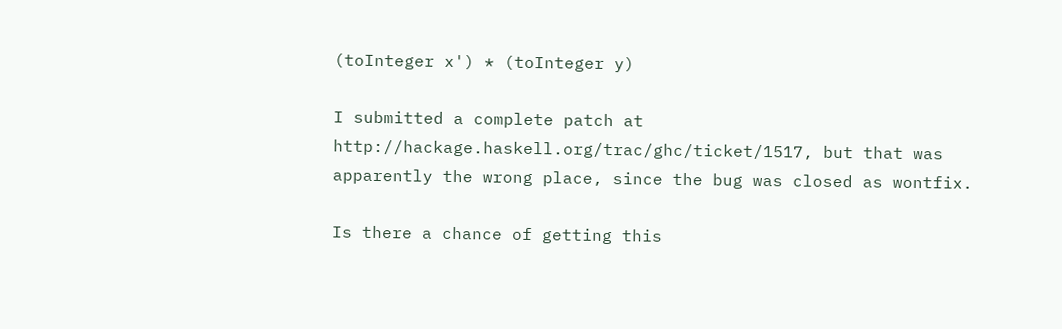(toInteger x') * (toInteger y)

I submitted a complete patch at
http://hackage.haskell.org/trac/ghc/ticket/1517, but that was
apparently the wrong place, since the bug was closed as wontfix.

Is there a chance of getting this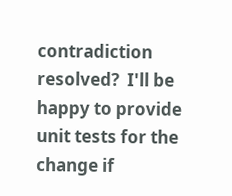contradiction resolved?  I'll be
happy to provide unit tests for the change if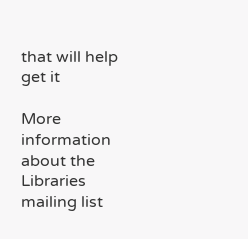that will help get it

More information about the Libraries mailing list